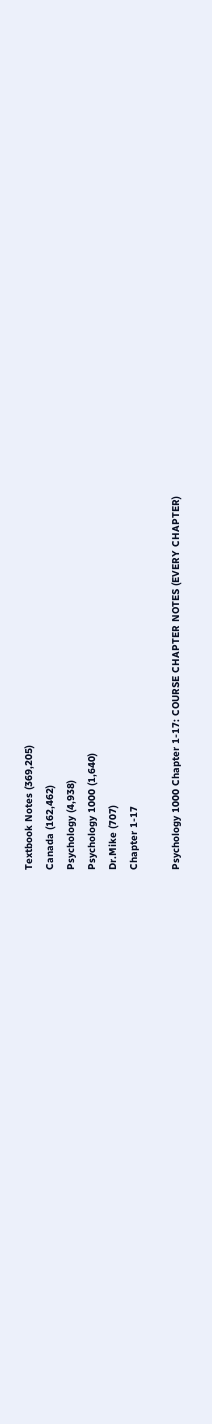Textbook Notes (369,205)
Canada (162,462)
Psychology (4,938)
Psychology 1000 (1,640)
Dr.Mike (707)
Chapter 1-17

Psychology 1000 Chapter 1-17: COURSE CHAPTER NOTES (EVERY CHAPTER)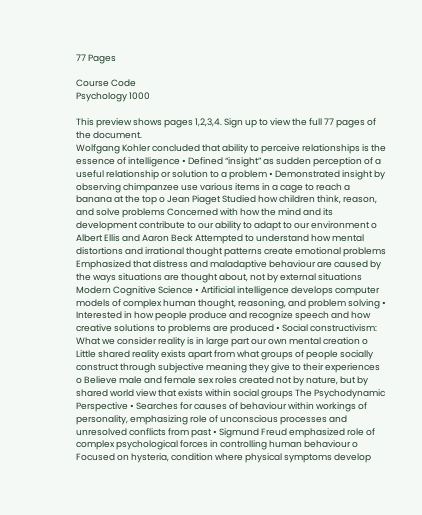77 Pages

Course Code
Psychology 1000

This preview shows pages 1,2,3,4. Sign up to view the full 77 pages of the document.
Wolfgang Kohler concluded that ability to perceive relationships is the essence of intelligence • Defined “insight” as sudden perception of a useful relationship or solution to a problem • Demonstrated insight by observing chimpanzee use various items in a cage to reach a banana at the top o Jean Piaget Studied how children think, reason, and solve problems Concerned with how the mind and its development contribute to our ability to adapt to our environment o Albert Ellis and Aaron Beck Attempted to understand how mental distortions and irrational thought patterns create emotional problems Emphasized that distress and maladaptive behaviour are caused by the ways situations are thought about, not by external situations Modern Cognitive Science • Artificial intelligence develops computer models of complex human thought, reasoning, and problem solving • Interested in how people produce and recognize speech and how creative solutions to problems are produced • Social constructivism: What we consider reality is in large part our own mental creation o Little shared reality exists apart from what groups of people socially construct through subjective meaning they give to their experiences o Believe male and female sex roles created not by nature, but by shared world view that exists within social groups The Psychodynamic Perspective • Searches for causes of behaviour within workings of personality, emphasizing role of unconscious processes and unresolved conflicts from past • Sigmund Freud emphasized role of complex psychological forces in controlling human behaviour o Focused on hysteria, condition where physical symptoms develop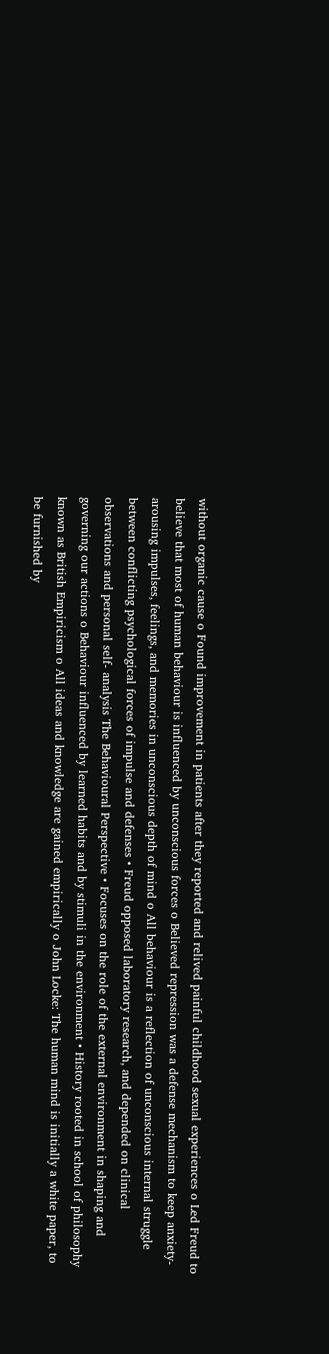without organic cause o Found improvement in patients after they reported and relived painful childhood sexual experiences o Led Freud to believe that most of human behaviour is influenced by unconscious forces o Believed repression was a defense mechanism to keep anxiety-arousing impulses, feelings, and memories in unconscious depth of mind o All behaviour is a reflection of unconscious internal struggle between conflicting psychological forces of impulse and defenses • Freud opposed laboratory research, and depended on clinical observations and personal self- analysis The Behavioural Perspective • Focuses on the role of the external environment in shaping and governing our actions o Behaviour influenced by learned habits and by stimuli in the environment • History rooted in school of philosophy known as British Empiricism o All ideas and knowledge are gained empirically o John Locke: The human mind is initially a white paper, to be furnished by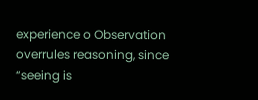experience o Observation overrules reasoning, since “seeing is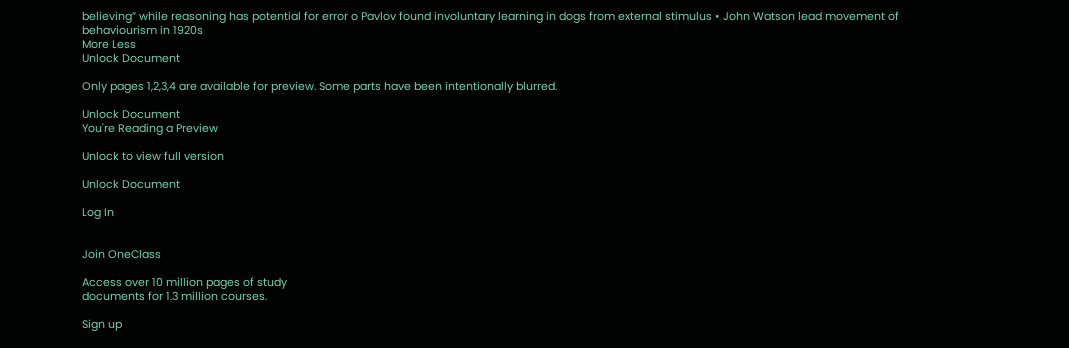believing” while reasoning has potential for error o Pavlov found involuntary learning in dogs from external stimulus • John Watson lead movement of behaviourism in 1920s
More Less
Unlock Document

Only pages 1,2,3,4 are available for preview. Some parts have been intentionally blurred.

Unlock Document
You're Reading a Preview

Unlock to view full version

Unlock Document

Log In


Join OneClass

Access over 10 million pages of study
documents for 1.3 million courses.

Sign up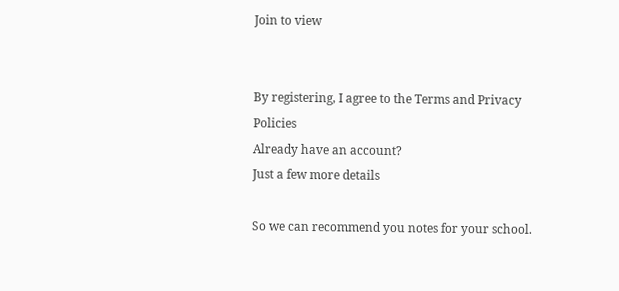Join to view


By registering, I agree to the Terms and Privacy Policies
Already have an account?
Just a few more details

So we can recommend you notes for your school.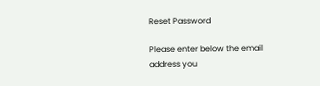Reset Password

Please enter below the email address you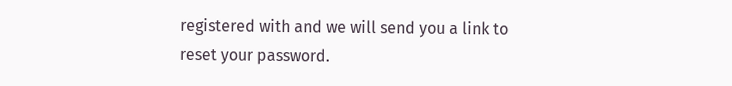registered with and we will send you a link to reset your password.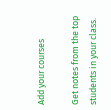Add your courses

Get notes from the top students in your class.